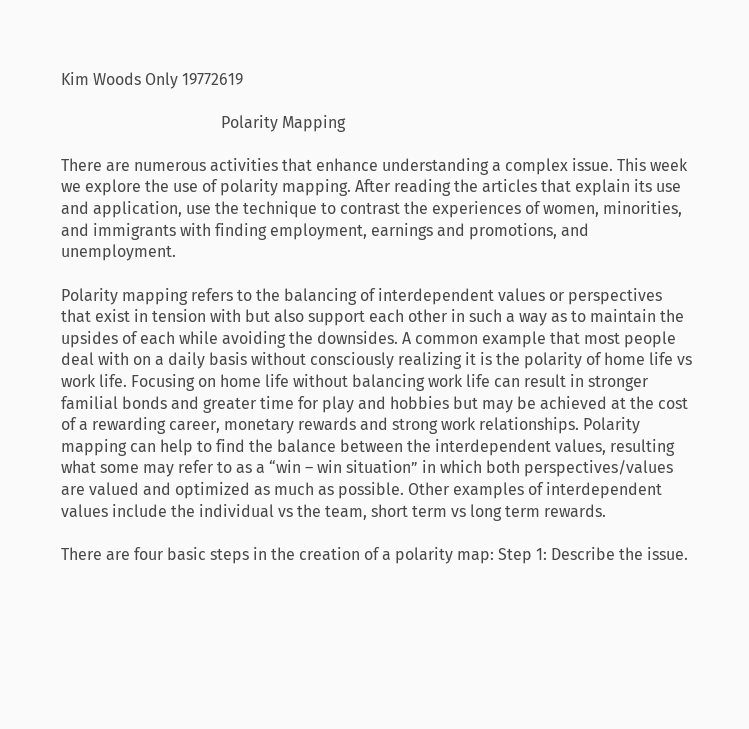Kim Woods Only 19772619

                                        Polarity Mapping

There are numerous activities that enhance understanding a complex issue. This week we explore the use of polarity mapping. After reading the articles that explain its use and application, use the technique to contrast the experiences of women, minorities, and immigrants with finding employment, earnings and promotions, and unemployment.

Polarity mapping refers to the balancing of interdependent values or perspectives that exist in tension with but also support each other in such a way as to maintain the upsides of each while avoiding the downsides. A common example that most people deal with on a daily basis without consciously realizing it is the polarity of home life vs work life. Focusing on home life without balancing work life can result in stronger familial bonds and greater time for play and hobbies but may be achieved at the cost of a rewarding career, monetary rewards and strong work relationships. Polarity mapping can help to find the balance between the interdependent values, resulting what some may refer to as a “win – win situation” in which both perspectives/values are valued and optimized as much as possible. Other examples of interdependent values include the individual vs the team, short term vs long term rewards.

There are four basic steps in the creation of a polarity map: Step 1: Describe the issue.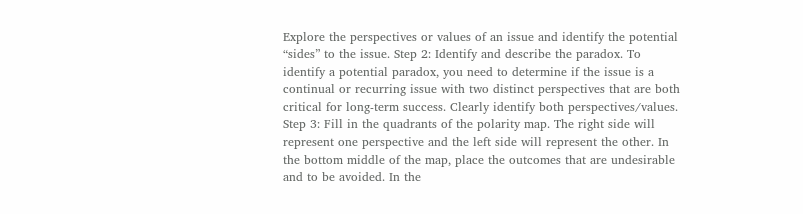Explore the perspectives or values of an issue and identify the potential “sides” to the issue. Step 2: Identify and describe the paradox. To identify a potential paradox, you need to determine if the issue is a continual or recurring issue with two distinct perspectives that are both critical for long-term success. Clearly identify both perspectives/values. Step 3: Fill in the quadrants of the polarity map. The right side will represent one perspective and the left side will represent the other. In the bottom middle of the map, place the outcomes that are undesirable and to be avoided. In the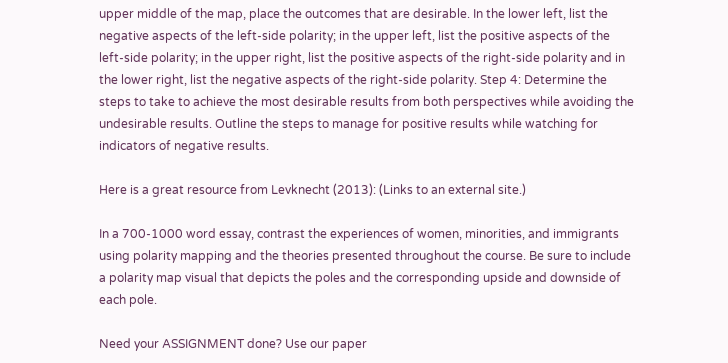upper middle of the map, place the outcomes that are desirable. In the lower left, list the negative aspects of the left-side polarity; in the upper left, list the positive aspects of the left-side polarity; in the upper right, list the positive aspects of the right-side polarity and in the lower right, list the negative aspects of the right-side polarity. Step 4: Determine the steps to take to achieve the most desirable results from both perspectives while avoiding the undesirable results. Outline the steps to manage for positive results while watching for indicators of negative results.

Here is a great resource from Levknecht (2013): (Links to an external site.)

In a 700-1000 word essay, contrast the experiences of women, minorities, and immigrants using polarity mapping and the theories presented throughout the course. Be sure to include a polarity map visual that depicts the poles and the corresponding upside and downside of each pole.

Need your ASSIGNMENT done? Use our paper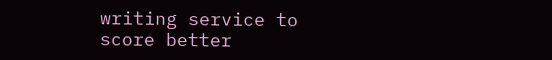writing service to score better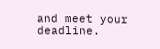and meet your deadline.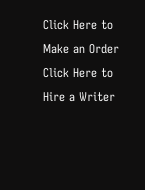Click Here to Make an Order Click Here to Hire a Writer